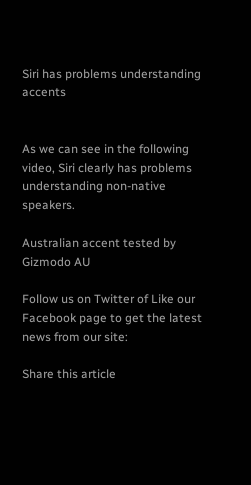Siri has problems understanding accents


As we can see in the following video, Siri clearly has problems understanding non-native speakers.

Australian accent tested by Gizmodo AU

Follow us on Twitter of Like our Facebook page to get the latest news from our site:

Share this article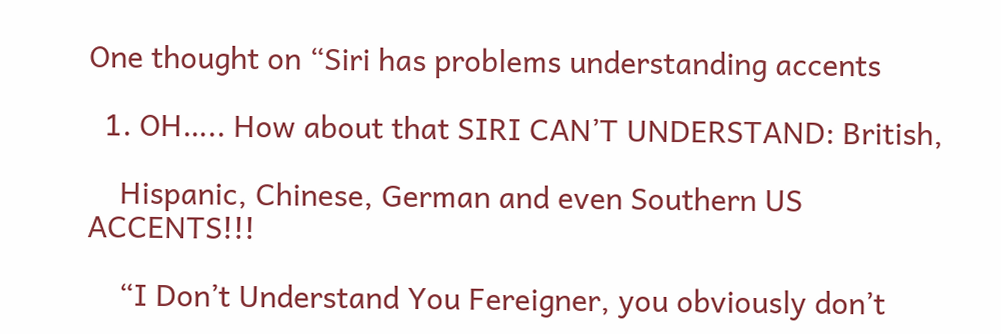One thought on “Siri has problems understanding accents

  1. OH….. How about that SIRI CAN’T UNDERSTAND: British,

    Hispanic, Chinese, German and even Southern US ACCENTS!!!

    “I Don’t Understand You Fereigner, you obviously don’t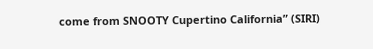come from SNOOTY Cupertino California” (SIRI)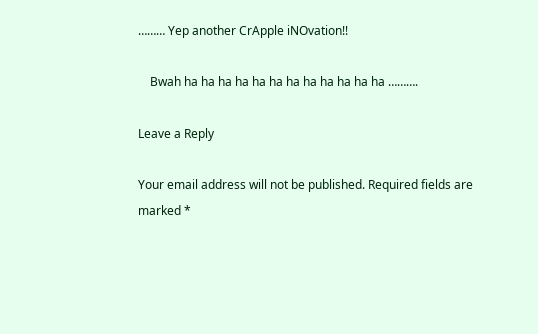……… Yep another CrApple iNOvation!!

    Bwah ha ha ha ha ha ha ha ha ha ha ha ha ……….

Leave a Reply

Your email address will not be published. Required fields are marked *